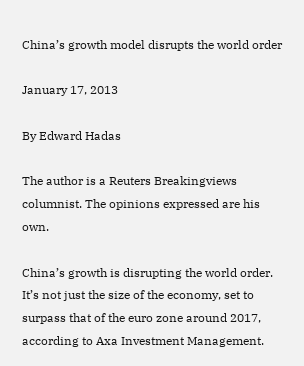China’s growth model disrupts the world order

January 17, 2013

By Edward Hadas

The author is a Reuters Breakingviews columnist. The opinions expressed are his own.

China’s growth is disrupting the world order. It’s not just the size of the economy, set to surpass that of the euro zone around 2017, according to Axa Investment Management.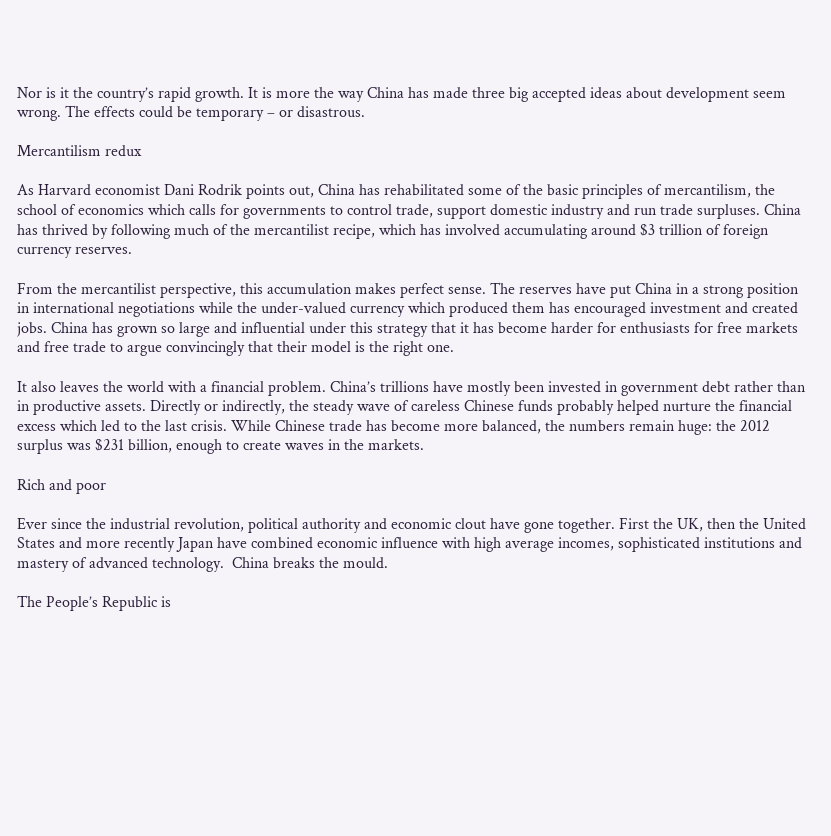Nor is it the country’s rapid growth. It is more the way China has made three big accepted ideas about development seem wrong. The effects could be temporary – or disastrous.

Mercantilism redux

As Harvard economist Dani Rodrik points out, China has rehabilitated some of the basic principles of mercantilism, the school of economics which calls for governments to control trade, support domestic industry and run trade surpluses. China has thrived by following much of the mercantilist recipe, which has involved accumulating around $3 trillion of foreign currency reserves.

From the mercantilist perspective, this accumulation makes perfect sense. The reserves have put China in a strong position in international negotiations while the under-valued currency which produced them has encouraged investment and created jobs. China has grown so large and influential under this strategy that it has become harder for enthusiasts for free markets and free trade to argue convincingly that their model is the right one.

It also leaves the world with a financial problem. China’s trillions have mostly been invested in government debt rather than in productive assets. Directly or indirectly, the steady wave of careless Chinese funds probably helped nurture the financial excess which led to the last crisis. While Chinese trade has become more balanced, the numbers remain huge: the 2012 surplus was $231 billion, enough to create waves in the markets.

Rich and poor

Ever since the industrial revolution, political authority and economic clout have gone together. First the UK, then the United States and more recently Japan have combined economic influence with high average incomes, sophisticated institutions and mastery of advanced technology.  China breaks the mould.

The People’s Republic is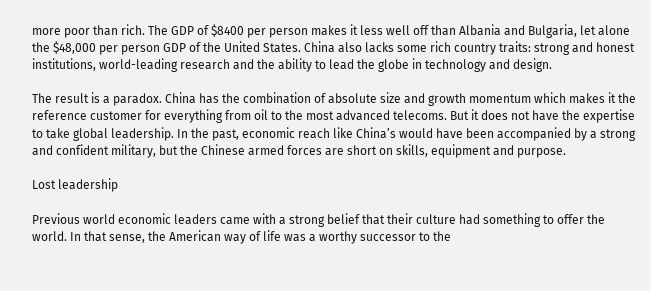more poor than rich. The GDP of $8400 per person makes it less well off than Albania and Bulgaria, let alone the $48,000 per person GDP of the United States. China also lacks some rich country traits: strong and honest institutions, world-leading research and the ability to lead the globe in technology and design.

The result is a paradox. China has the combination of absolute size and growth momentum which makes it the reference customer for everything from oil to the most advanced telecoms. But it does not have the expertise to take global leadership. In the past, economic reach like China’s would have been accompanied by a strong and confident military, but the Chinese armed forces are short on skills, equipment and purpose.

Lost leadership

Previous world economic leaders came with a strong belief that their culture had something to offer the world. In that sense, the American way of life was a worthy successor to the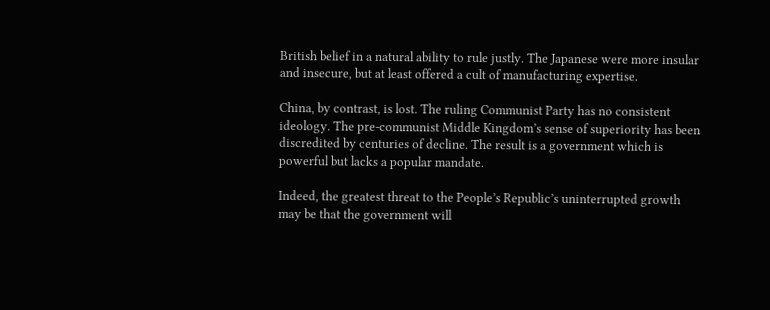British belief in a natural ability to rule justly. The Japanese were more insular and insecure, but at least offered a cult of manufacturing expertise.

China, by contrast, is lost. The ruling Communist Party has no consistent ideology. The pre-communist Middle Kingdom’s sense of superiority has been discredited by centuries of decline. The result is a government which is powerful but lacks a popular mandate.

Indeed, the greatest threat to the People’s Republic’s uninterrupted growth may be that the government will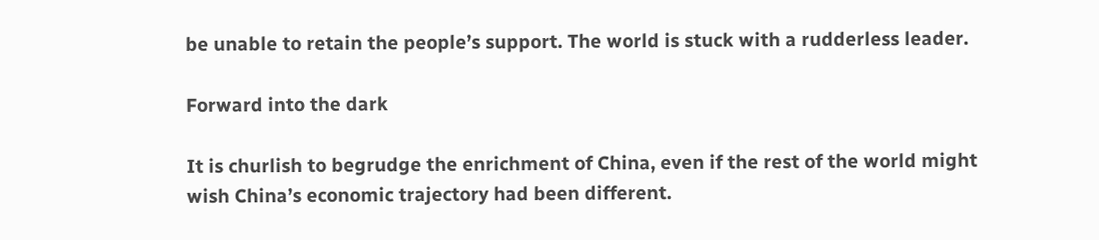be unable to retain the people’s support. The world is stuck with a rudderless leader.

Forward into the dark

It is churlish to begrudge the enrichment of China, even if the rest of the world might wish China’s economic trajectory had been different.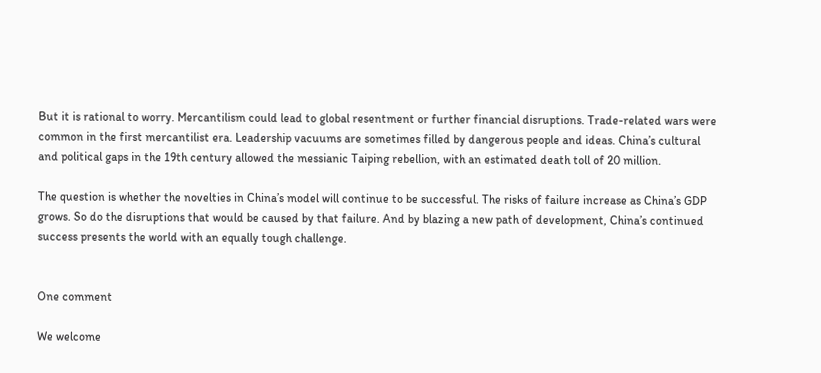But it is rational to worry. Mercantilism could lead to global resentment or further financial disruptions. Trade-related wars were common in the first mercantilist era. Leadership vacuums are sometimes filled by dangerous people and ideas. China’s cultural and political gaps in the 19th century allowed the messianic Taiping rebellion, with an estimated death toll of 20 million.

The question is whether the novelties in China’s model will continue to be successful. The risks of failure increase as China’s GDP grows. So do the disruptions that would be caused by that failure. And by blazing a new path of development, China’s continued success presents the world with an equally tough challenge.


One comment

We welcome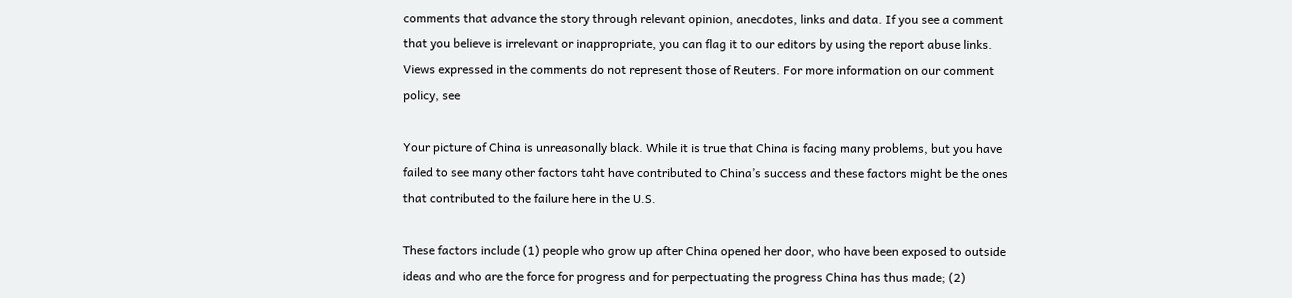comments that advance the story through relevant opinion, anecdotes, links and data. If you see a comment that you believe is irrelevant or inappropriate, you can flag it to our editors by using the report abuse links. Views expressed in the comments do not represent those of Reuters. For more information on our comment policy, see

Your picture of China is unreasonally black. While it is true that China is facing many problems, but you have failed to see many other factors taht have contributed to China’s success and these factors might be the ones that contributed to the failure here in the U.S.

These factors include (1) people who grow up after China opened her door, who have been exposed to outside ideas and who are the force for progress and for perpectuating the progress China has thus made; (2)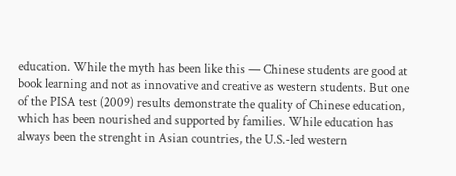education. While the myth has been like this — Chinese students are good at book learning and not as innovative and creative as western students. But one of the PISA test (2009) results demonstrate the quality of Chinese education, which has been nourished and supported by families. While education has always been the strenght in Asian countries, the U.S.-led western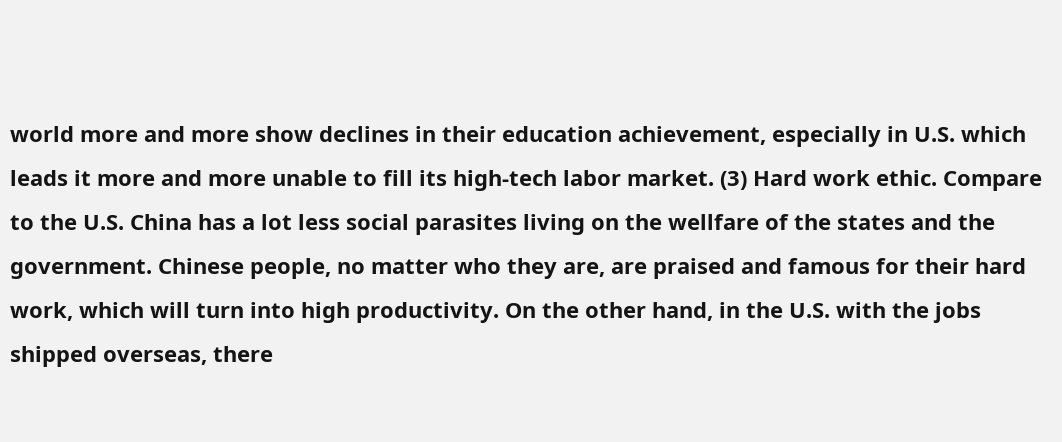world more and more show declines in their education achievement, especially in U.S. which leads it more and more unable to fill its high-tech labor market. (3) Hard work ethic. Compare to the U.S. China has a lot less social parasites living on the wellfare of the states and the government. Chinese people, no matter who they are, are praised and famous for their hard work, which will turn into high productivity. On the other hand, in the U.S. with the jobs shipped overseas, there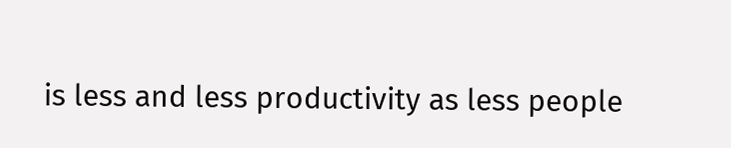is less and less productivity as less people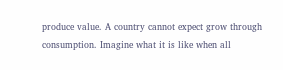produce value. A country cannot expect grow through consumption. Imagine what it is like when all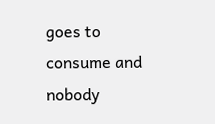goes to consume and nobody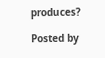produces?

Posted by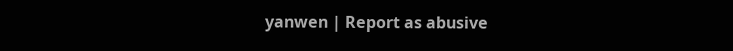yanwen | Report as abusive